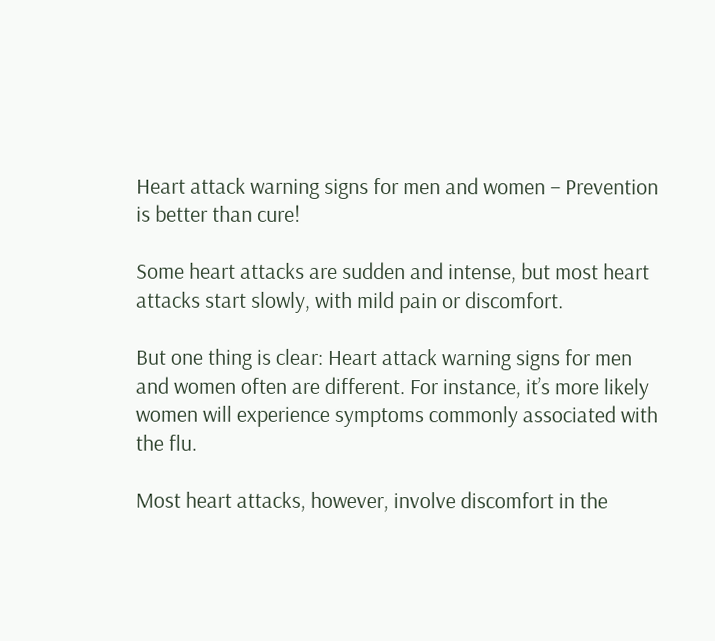Heart attack warning signs for men and women – Prevention is better than cure!

Some heart attacks are sudden and intense, but most heart attacks start slowly, with mild pain or discomfort.

But one thing is clear: Heart attack warning signs for men and women often are different. For instance, it’s more likely women will experience symptoms commonly associated with the flu.

Most heart attacks, however, involve discomfort in the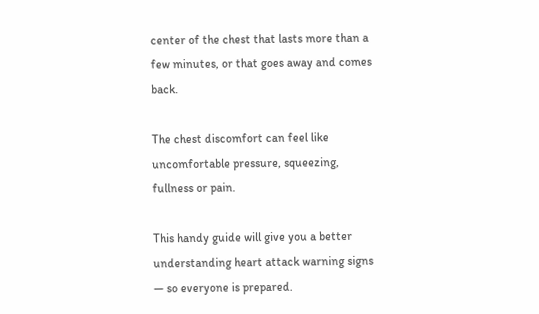center of the chest that lasts more than a few minutes, or that goes away and comes back.

The chest discomfort can feel like uncomfortable pressure, squeezing, fullness or pain.

This handy guide will give you a better understanding heart attack warning signs — so everyone is prepared.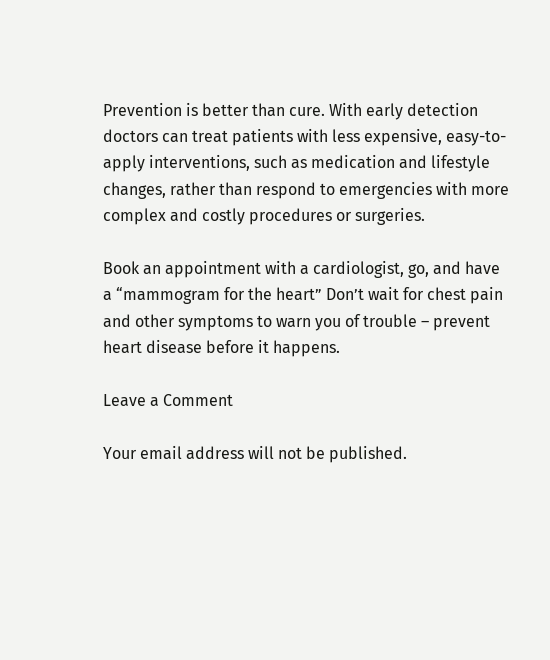Prevention is better than cure. With early detection doctors can treat patients with less expensive, easy-to-apply interventions, such as medication and lifestyle changes, rather than respond to emergencies with more complex and costly procedures or surgeries.

Book an appointment with a cardiologist, go, and have a “mammogram for the heart” Don’t wait for chest pain and other symptoms to warn you of trouble – prevent heart disease before it happens.

Leave a Comment

Your email address will not be published.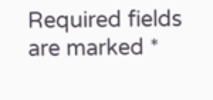Required fields are marked *